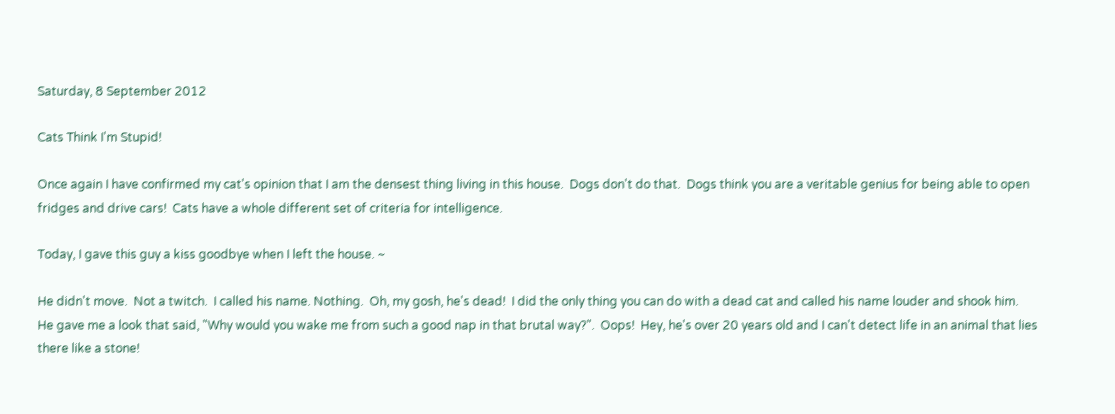Saturday, 8 September 2012

Cats Think I'm Stupid!

Once again I have confirmed my cat's opinion that I am the densest thing living in this house.  Dogs don't do that.  Dogs think you are a veritable genius for being able to open fridges and drive cars!  Cats have a whole different set of criteria for intelligence.

Today, I gave this guy a kiss goodbye when I left the house. ~

He didn't move.  Not a twitch.  I called his name. Nothing.  Oh, my gosh, he's dead!  I did the only thing you can do with a dead cat and called his name louder and shook him.  He gave me a look that said, "Why would you wake me from such a good nap in that brutal way?".  Oops!  Hey, he's over 20 years old and I can't detect life in an animal that lies there like a stone!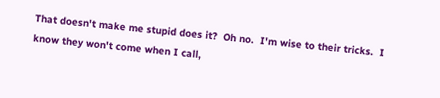That doesn't make me stupid does it?  Oh no.  I'm wise to their tricks.  I know they won't come when I call,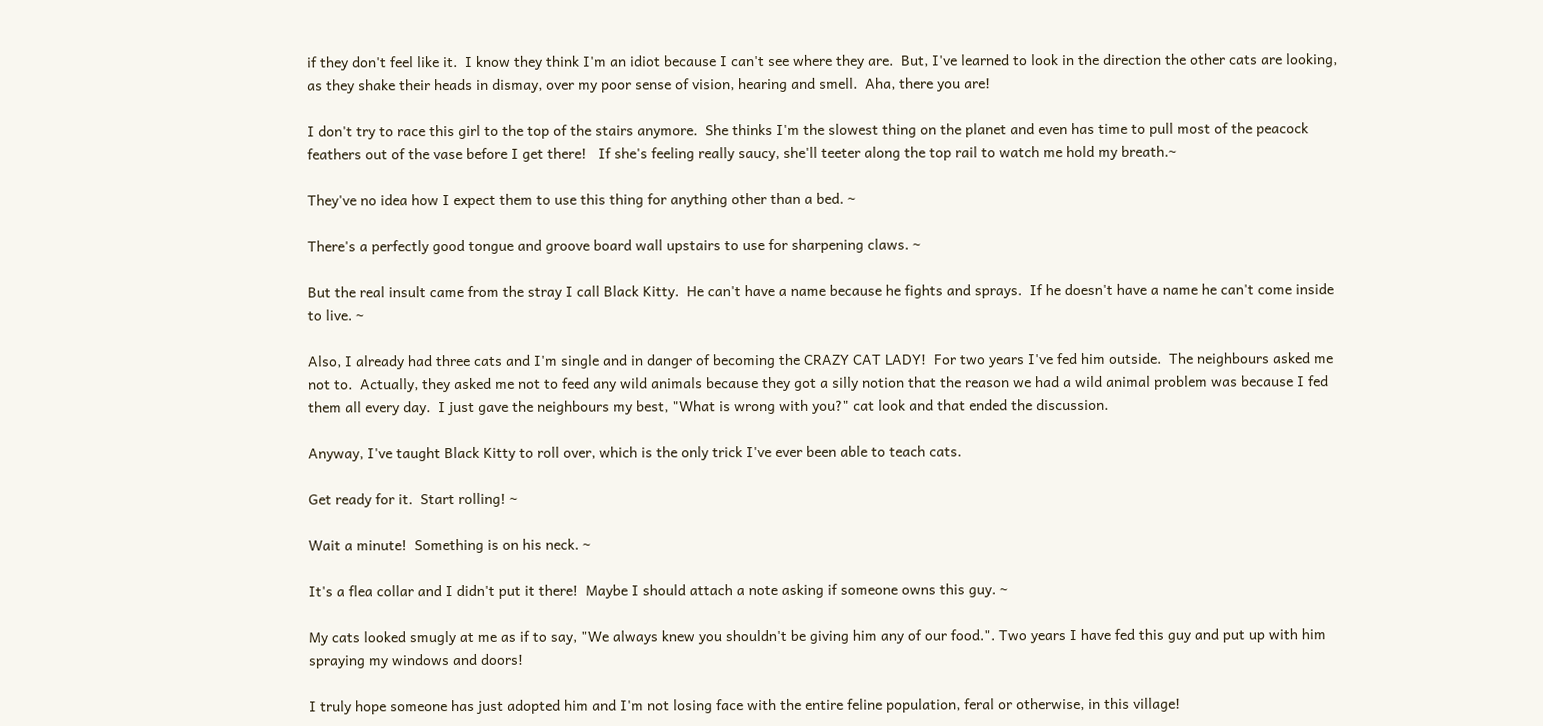if they don't feel like it.  I know they think I'm an idiot because I can't see where they are.  But, I've learned to look in the direction the other cats are looking, as they shake their heads in dismay, over my poor sense of vision, hearing and smell.  Aha, there you are!

I don't try to race this girl to the top of the stairs anymore.  She thinks I'm the slowest thing on the planet and even has time to pull most of the peacock feathers out of the vase before I get there!   If she's feeling really saucy, she'll teeter along the top rail to watch me hold my breath.~

They've no idea how I expect them to use this thing for anything other than a bed. ~

There's a perfectly good tongue and groove board wall upstairs to use for sharpening claws. ~

But the real insult came from the stray I call Black Kitty.  He can't have a name because he fights and sprays.  If he doesn't have a name he can't come inside to live. ~

Also, I already had three cats and I'm single and in danger of becoming the CRAZY CAT LADY!  For two years I've fed him outside.  The neighbours asked me not to.  Actually, they asked me not to feed any wild animals because they got a silly notion that the reason we had a wild animal problem was because I fed them all every day.  I just gave the neighbours my best, "What is wrong with you?" cat look and that ended the discussion.

Anyway, I've taught Black Kitty to roll over, which is the only trick I've ever been able to teach cats.

Get ready for it.  Start rolling! ~

Wait a minute!  Something is on his neck. ~

It's a flea collar and I didn't put it there!  Maybe I should attach a note asking if someone owns this guy. ~

My cats looked smugly at me as if to say, "We always knew you shouldn't be giving him any of our food.". Two years I have fed this guy and put up with him spraying my windows and doors!

I truly hope someone has just adopted him and I'm not losing face with the entire feline population, feral or otherwise, in this village!